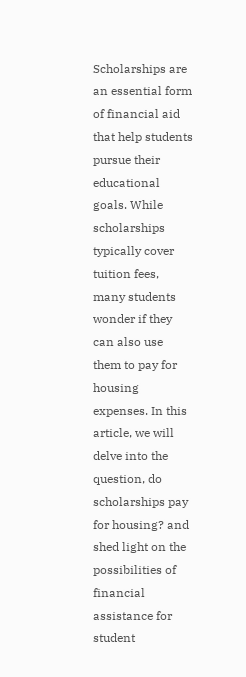Scholarships are an essential form of financial aid that help students pursue their educational goals. While scholarships typically cover tuition fees, many students wonder if they can also use them to pay for housing expenses. In this article, we will delve into the question, do scholarships pay for housing? and shed light on the possibilities of financial assistance for student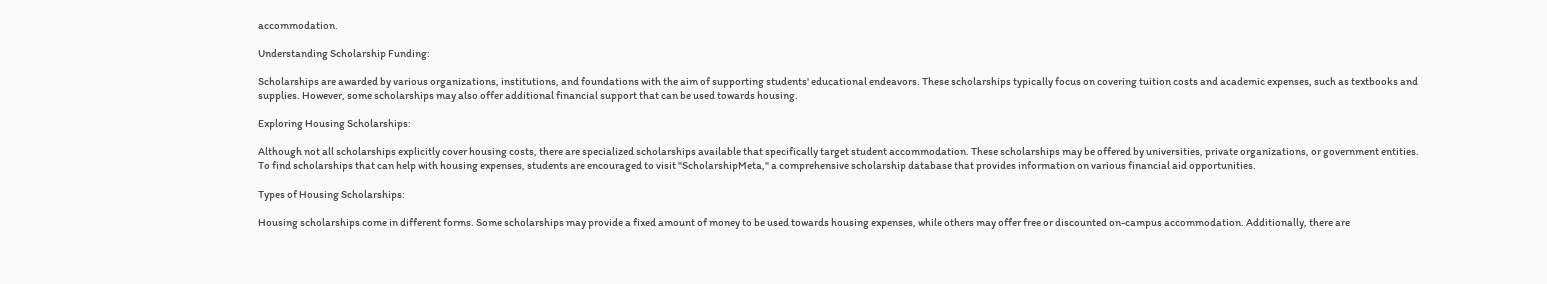accommodation.

Understanding Scholarship Funding:

Scholarships are awarded by various organizations, institutions, and foundations with the aim of supporting students' educational endeavors. These scholarships typically focus on covering tuition costs and academic expenses, such as textbooks and supplies. However, some scholarships may also offer additional financial support that can be used towards housing.

Exploring Housing Scholarships:

Although not all scholarships explicitly cover housing costs, there are specialized scholarships available that specifically target student accommodation. These scholarships may be offered by universities, private organizations, or government entities. To find scholarships that can help with housing expenses, students are encouraged to visit "ScholarshipMeta," a comprehensive scholarship database that provides information on various financial aid opportunities.

Types of Housing Scholarships:

Housing scholarships come in different forms. Some scholarships may provide a fixed amount of money to be used towards housing expenses, while others may offer free or discounted on-campus accommodation. Additionally, there are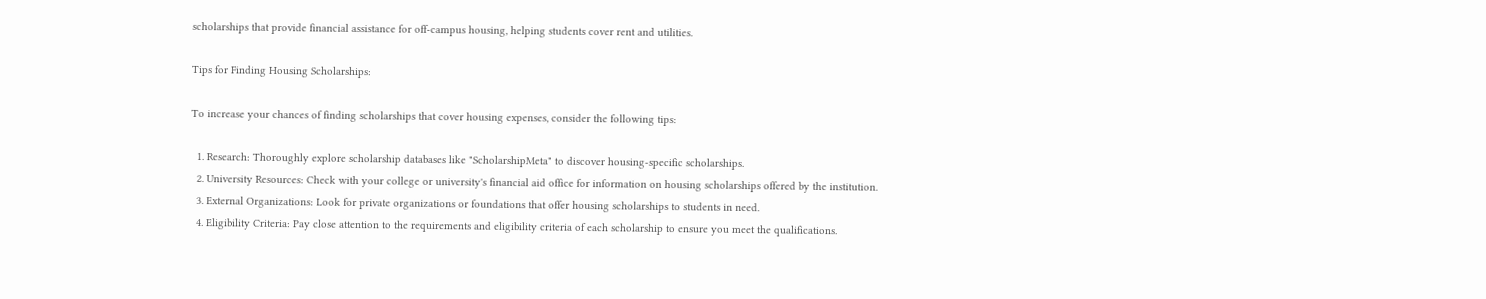scholarships that provide financial assistance for off-campus housing, helping students cover rent and utilities.

Tips for Finding Housing Scholarships:

To increase your chances of finding scholarships that cover housing expenses, consider the following tips:

  1. Research: Thoroughly explore scholarship databases like "ScholarshipMeta" to discover housing-specific scholarships.
  2. University Resources: Check with your college or university's financial aid office for information on housing scholarships offered by the institution.
  3. External Organizations: Look for private organizations or foundations that offer housing scholarships to students in need.
  4. Eligibility Criteria: Pay close attention to the requirements and eligibility criteria of each scholarship to ensure you meet the qualifications.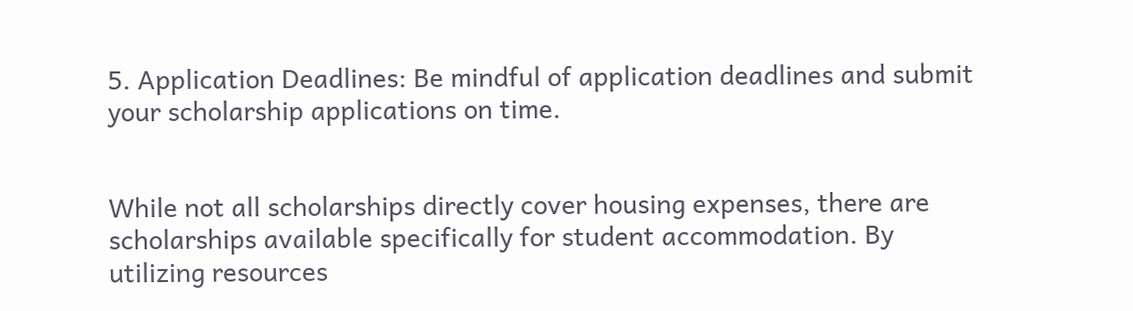5. Application Deadlines: Be mindful of application deadlines and submit your scholarship applications on time.


While not all scholarships directly cover housing expenses, there are scholarships available specifically for student accommodation. By utilizing resources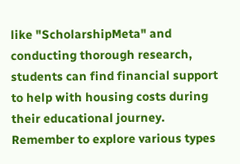like "ScholarshipMeta" and conducting thorough research, students can find financial support to help with housing costs during their educational journey. Remember to explore various types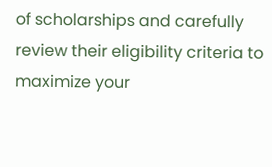of scholarships and carefully review their eligibility criteria to maximize your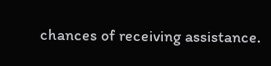chances of receiving assistance.